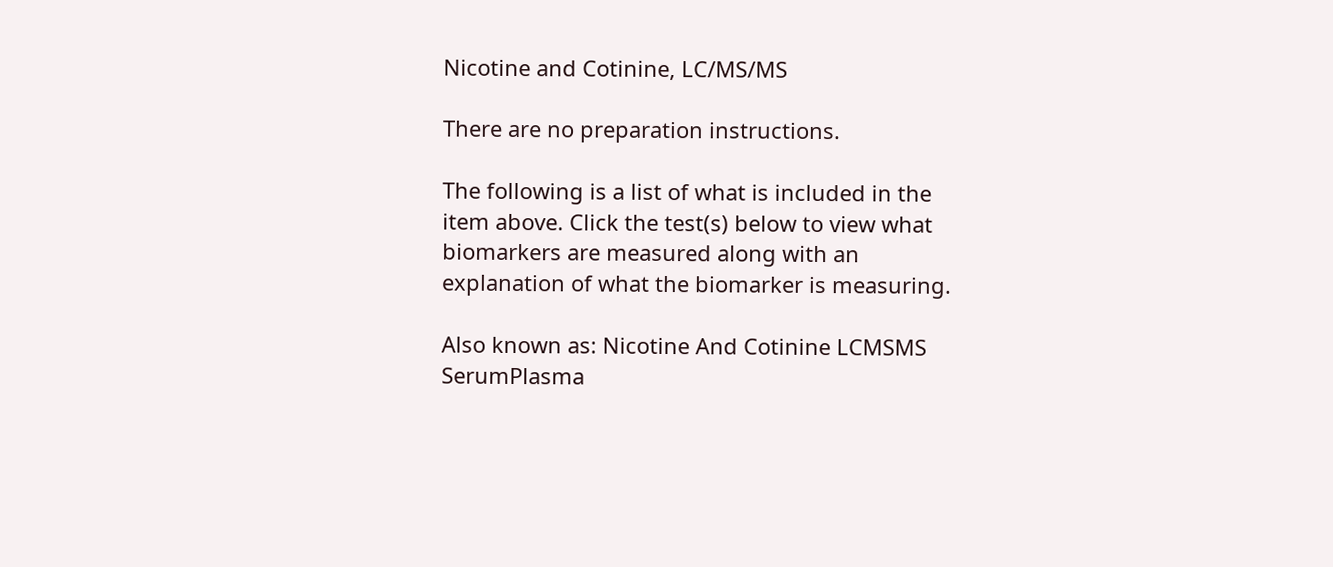Nicotine and Cotinine, LC/MS/MS

There are no preparation instructions.

The following is a list of what is included in the item above. Click the test(s) below to view what biomarkers are measured along with an explanation of what the biomarker is measuring.

Also known as: Nicotine And Cotinine LCMSMS SerumPlasma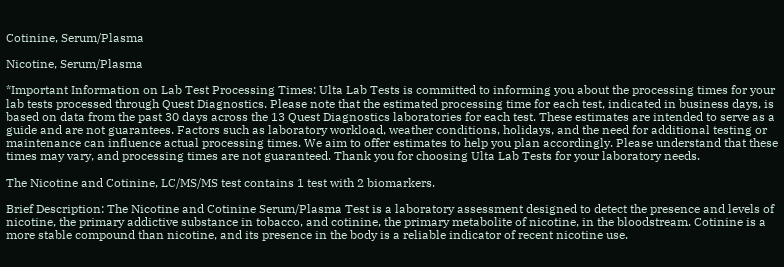Cotinine, Serum/Plasma

Nicotine, Serum/Plasma

*Important Information on Lab Test Processing Times: Ulta Lab Tests is committed to informing you about the processing times for your lab tests processed through Quest Diagnostics. Please note that the estimated processing time for each test, indicated in business days, is based on data from the past 30 days across the 13 Quest Diagnostics laboratories for each test. These estimates are intended to serve as a guide and are not guarantees. Factors such as laboratory workload, weather conditions, holidays, and the need for additional testing or maintenance can influence actual processing times. We aim to offer estimates to help you plan accordingly. Please understand that these times may vary, and processing times are not guaranteed. Thank you for choosing Ulta Lab Tests for your laboratory needs.

The Nicotine and Cotinine, LC/MS/MS test contains 1 test with 2 biomarkers.

Brief Description: The Nicotine and Cotinine Serum/Plasma Test is a laboratory assessment designed to detect the presence and levels of nicotine, the primary addictive substance in tobacco, and cotinine, the primary metabolite of nicotine, in the bloodstream. Cotinine is a more stable compound than nicotine, and its presence in the body is a reliable indicator of recent nicotine use.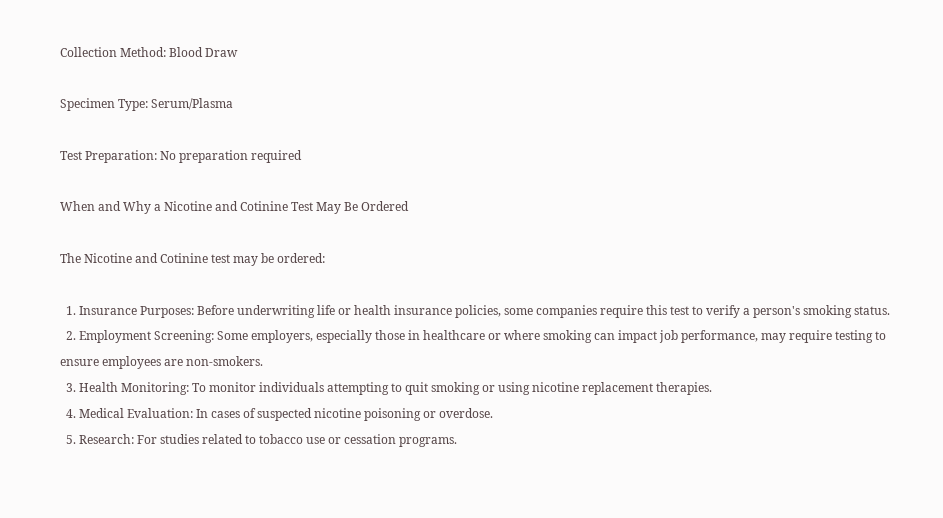Collection Method: Blood Draw

Specimen Type: Serum/Plasma

Test Preparation: No preparation required

When and Why a Nicotine and Cotinine Test May Be Ordered

The Nicotine and Cotinine test may be ordered:

  1. Insurance Purposes: Before underwriting life or health insurance policies, some companies require this test to verify a person's smoking status.
  2. Employment Screening: Some employers, especially those in healthcare or where smoking can impact job performance, may require testing to ensure employees are non-smokers.
  3. Health Monitoring: To monitor individuals attempting to quit smoking or using nicotine replacement therapies.
  4. Medical Evaluation: In cases of suspected nicotine poisoning or overdose.
  5. Research: For studies related to tobacco use or cessation programs.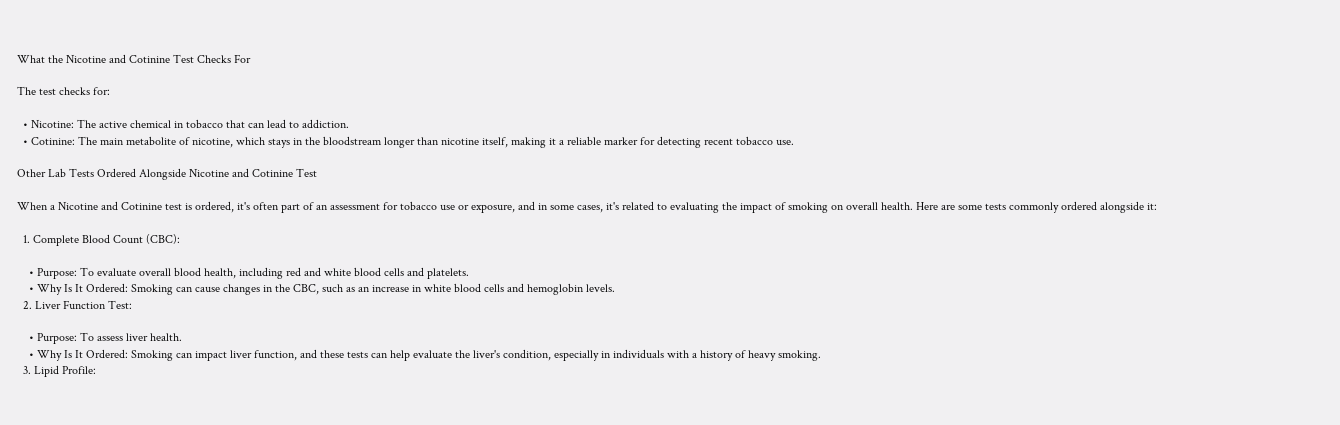What the Nicotine and Cotinine Test Checks For

The test checks for:

  • Nicotine: The active chemical in tobacco that can lead to addiction.
  • Cotinine: The main metabolite of nicotine, which stays in the bloodstream longer than nicotine itself, making it a reliable marker for detecting recent tobacco use.

Other Lab Tests Ordered Alongside Nicotine and Cotinine Test

When a Nicotine and Cotinine test is ordered, it's often part of an assessment for tobacco use or exposure, and in some cases, it's related to evaluating the impact of smoking on overall health. Here are some tests commonly ordered alongside it:

  1. Complete Blood Count (CBC):

    • Purpose: To evaluate overall blood health, including red and white blood cells and platelets.
    • Why Is It Ordered: Smoking can cause changes in the CBC, such as an increase in white blood cells and hemoglobin levels.
  2. Liver Function Test:

    • Purpose: To assess liver health.
    • Why Is It Ordered: Smoking can impact liver function, and these tests can help evaluate the liver's condition, especially in individuals with a history of heavy smoking.
  3. Lipid Profile: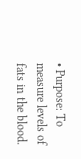• Purpose: To measure levels of fats in the blood.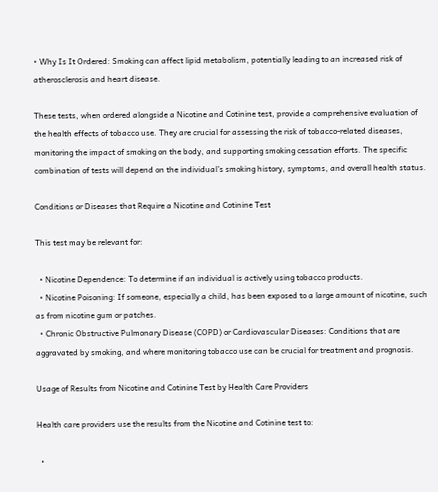• Why Is It Ordered: Smoking can affect lipid metabolism, potentially leading to an increased risk of atherosclerosis and heart disease.

These tests, when ordered alongside a Nicotine and Cotinine test, provide a comprehensive evaluation of the health effects of tobacco use. They are crucial for assessing the risk of tobacco-related diseases, monitoring the impact of smoking on the body, and supporting smoking cessation efforts. The specific combination of tests will depend on the individual’s smoking history, symptoms, and overall health status.

Conditions or Diseases that Require a Nicotine and Cotinine Test

This test may be relevant for:

  • Nicotine Dependence: To determine if an individual is actively using tobacco products.
  • Nicotine Poisoning: If someone, especially a child, has been exposed to a large amount of nicotine, such as from nicotine gum or patches.
  • Chronic Obstructive Pulmonary Disease (COPD) or Cardiovascular Diseases: Conditions that are aggravated by smoking, and where monitoring tobacco use can be crucial for treatment and prognosis.

Usage of Results from Nicotine and Cotinine Test by Health Care Providers

Health care providers use the results from the Nicotine and Cotinine test to:

  •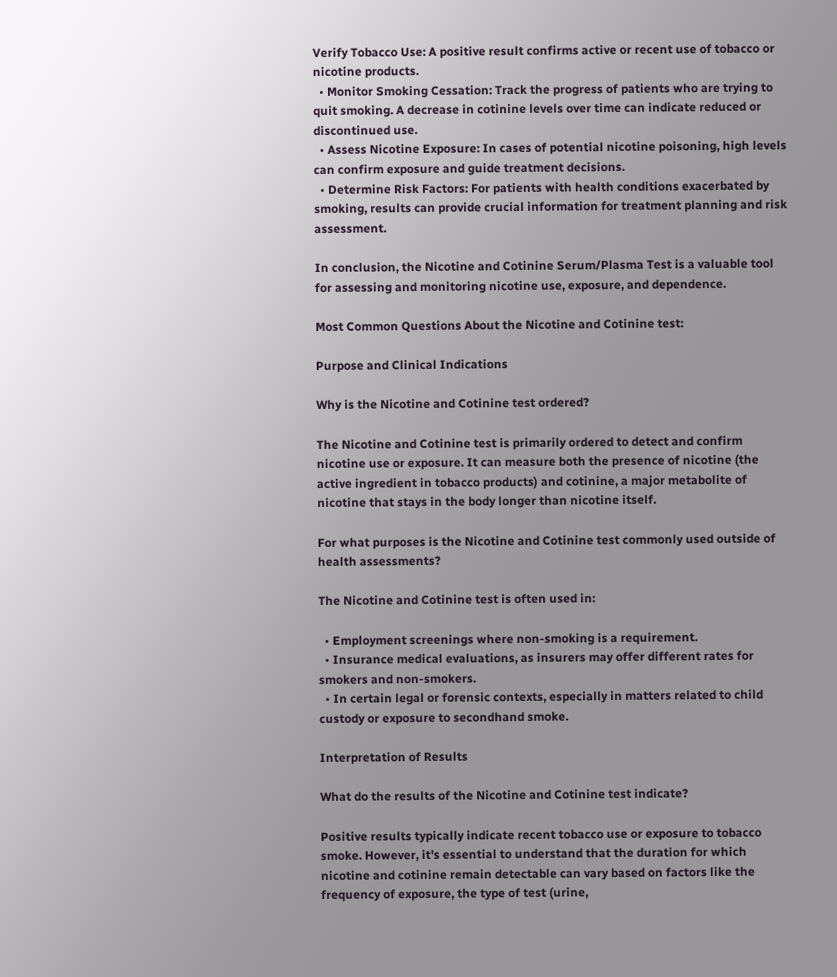Verify Tobacco Use: A positive result confirms active or recent use of tobacco or nicotine products.
  • Monitor Smoking Cessation: Track the progress of patients who are trying to quit smoking. A decrease in cotinine levels over time can indicate reduced or discontinued use.
  • Assess Nicotine Exposure: In cases of potential nicotine poisoning, high levels can confirm exposure and guide treatment decisions.
  • Determine Risk Factors: For patients with health conditions exacerbated by smoking, results can provide crucial information for treatment planning and risk assessment.

In conclusion, the Nicotine and Cotinine Serum/Plasma Test is a valuable tool for assessing and monitoring nicotine use, exposure, and dependence.

Most Common Questions About the Nicotine and Cotinine test:

Purpose and Clinical Indications

Why is the Nicotine and Cotinine test ordered?

The Nicotine and Cotinine test is primarily ordered to detect and confirm nicotine use or exposure. It can measure both the presence of nicotine (the active ingredient in tobacco products) and cotinine, a major metabolite of nicotine that stays in the body longer than nicotine itself.

For what purposes is the Nicotine and Cotinine test commonly used outside of health assessments?

The Nicotine and Cotinine test is often used in:

  • Employment screenings where non-smoking is a requirement.
  • Insurance medical evaluations, as insurers may offer different rates for smokers and non-smokers.
  • In certain legal or forensic contexts, especially in matters related to child custody or exposure to secondhand smoke.

Interpretation of Results

What do the results of the Nicotine and Cotinine test indicate?

Positive results typically indicate recent tobacco use or exposure to tobacco smoke. However, it's essential to understand that the duration for which nicotine and cotinine remain detectable can vary based on factors like the frequency of exposure, the type of test (urine,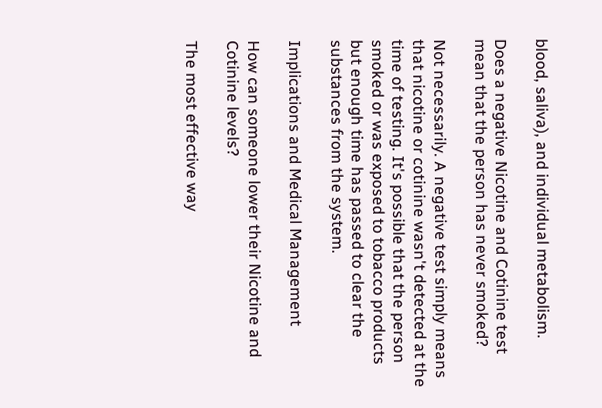blood, saliva), and individual metabolism.

Does a negative Nicotine and Cotinine test mean that the person has never smoked?

Not necessarily. A negative test simply means that nicotine or cotinine wasn't detected at the time of testing. It's possible that the person smoked or was exposed to tobacco products but enough time has passed to clear the substances from the system.

Implications and Medical Management

How can someone lower their Nicotine and Cotinine levels?

The most effective way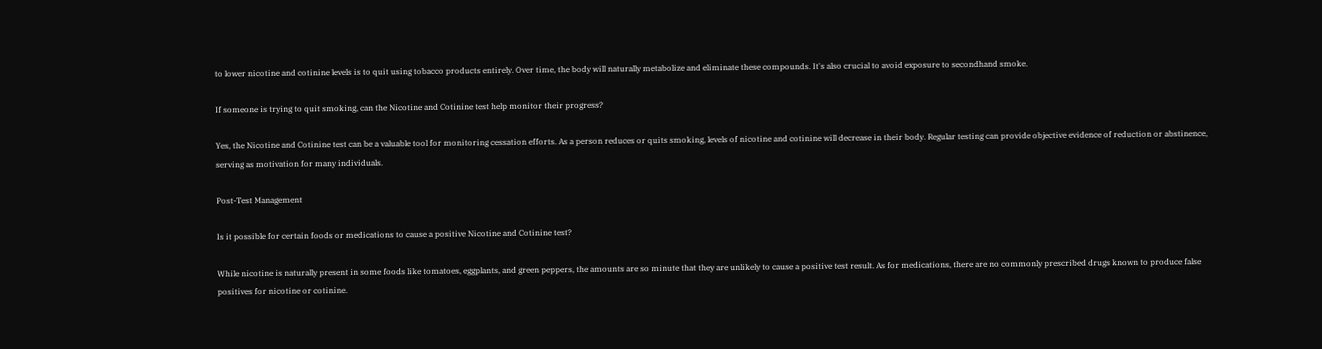to lower nicotine and cotinine levels is to quit using tobacco products entirely. Over time, the body will naturally metabolize and eliminate these compounds. It's also crucial to avoid exposure to secondhand smoke.

If someone is trying to quit smoking, can the Nicotine and Cotinine test help monitor their progress?

Yes, the Nicotine and Cotinine test can be a valuable tool for monitoring cessation efforts. As a person reduces or quits smoking, levels of nicotine and cotinine will decrease in their body. Regular testing can provide objective evidence of reduction or abstinence, serving as motivation for many individuals.

Post-Test Management

Is it possible for certain foods or medications to cause a positive Nicotine and Cotinine test?

While nicotine is naturally present in some foods like tomatoes, eggplants, and green peppers, the amounts are so minute that they are unlikely to cause a positive test result. As for medications, there are no commonly prescribed drugs known to produce false positives for nicotine or cotinine.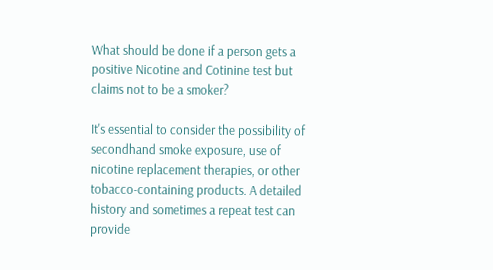What should be done if a person gets a positive Nicotine and Cotinine test but claims not to be a smoker?

It's essential to consider the possibility of secondhand smoke exposure, use of nicotine replacement therapies, or other tobacco-containing products. A detailed history and sometimes a repeat test can provide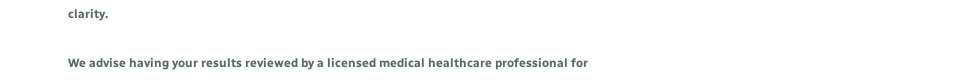clarity.

We advise having your results reviewed by a licensed medical healthcare professional for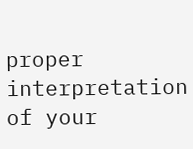proper interpretation of your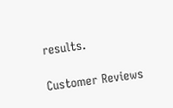results.

Customer Reviews